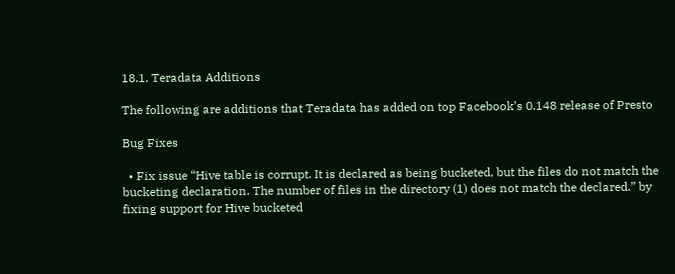18.1. Teradata Additions

The following are additions that Teradata has added on top Facebook’s 0.148 release of Presto

Bug Fixes

  • Fix issue “Hive table is corrupt. It is declared as being bucketed, but the files do not match the bucketing declaration. The number of files in the directory (1) does not match the declared.” by fixing support for Hive bucketed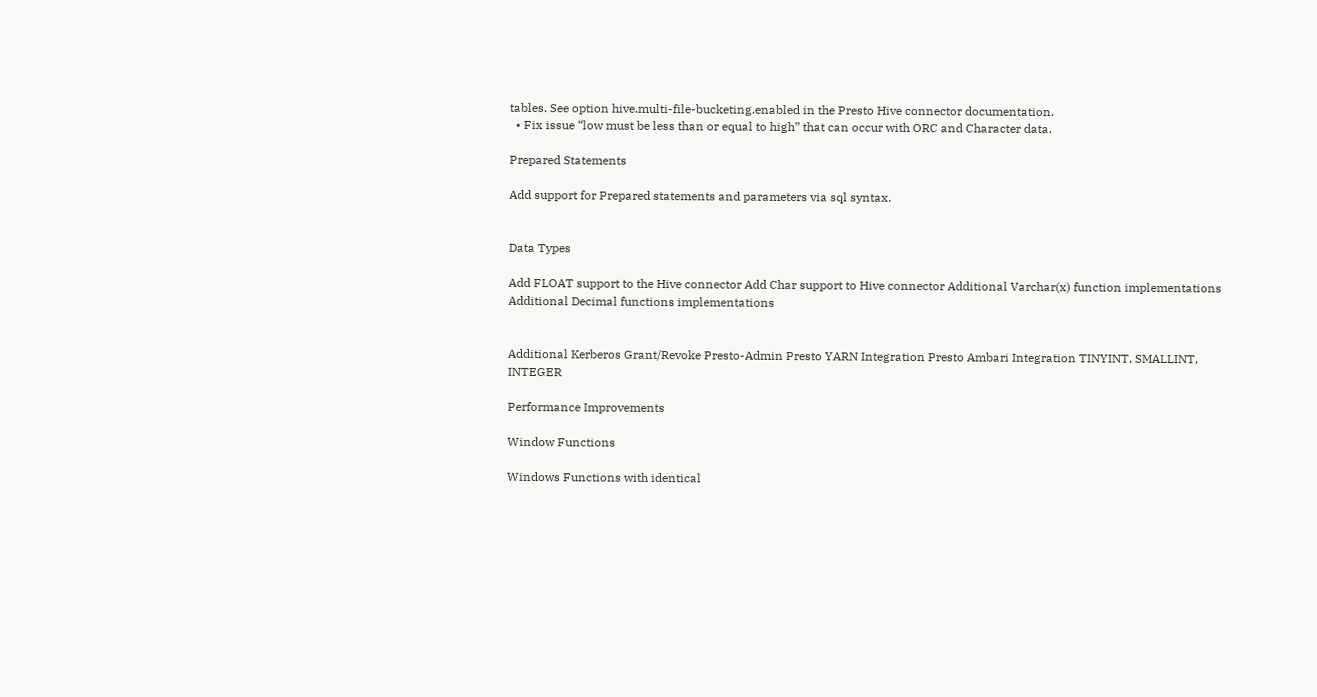tables. See option hive.multi-file-bucketing.enabled in the Presto Hive connector documentation.
  • Fix issue “low must be less than or equal to high” that can occur with ORC and Character data.

Prepared Statements

Add support for Prepared statements and parameters via sql syntax.


Data Types

Add FLOAT support to the Hive connector Add Char support to Hive connector Additional Varchar(x) function implementations Additional Decimal functions implementations


Additional Kerberos Grant/Revoke Presto-Admin Presto YARN Integration Presto Ambari Integration TINYINT, SMALLINT, INTEGER

Performance Improvements

Window Functions

Windows Functions with identical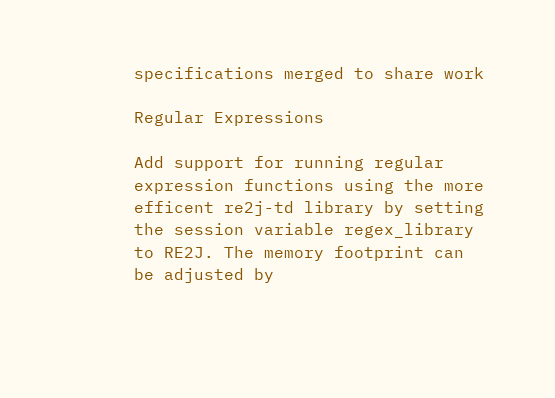specifications merged to share work

Regular Expressions

Add support for running regular expression functions using the more efficent re2j-td library by setting the session variable regex_library to RE2J. The memory footprint can be adjusted by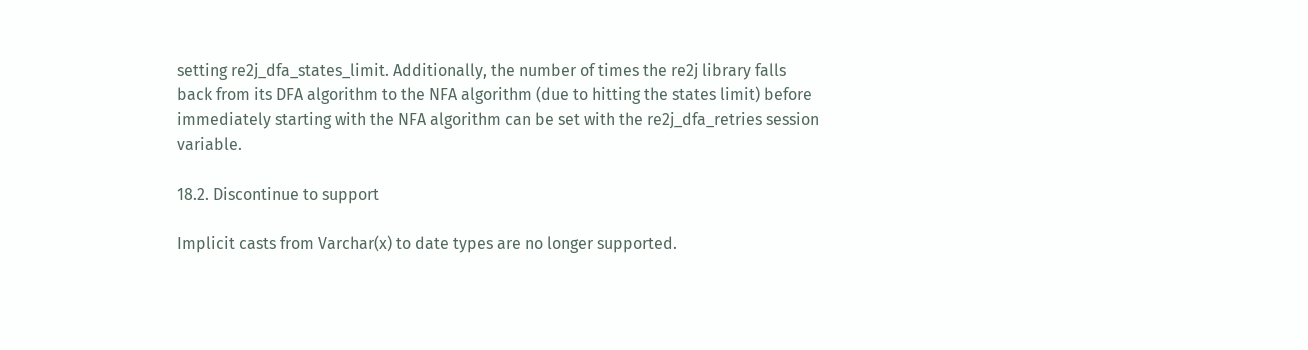setting re2j_dfa_states_limit. Additionally, the number of times the re2j library falls back from its DFA algorithm to the NFA algorithm (due to hitting the states limit) before immediately starting with the NFA algorithm can be set with the re2j_dfa_retries session variable.

18.2. Discontinue to support

Implicit casts from Varchar(x) to date types are no longer supported.